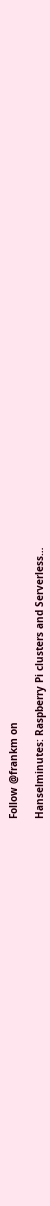Follow @frankm on

Hanselminutes: Raspberry Pi clusters and Serverless…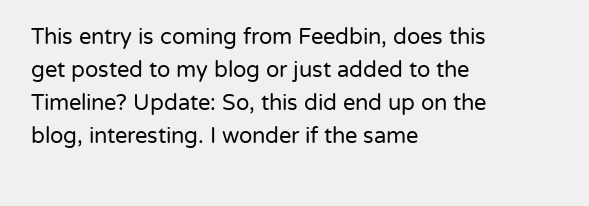This entry is coming from Feedbin, does this get posted to my blog or just added to the Timeline? Update: So, this did end up on the blog, interesting. I wonder if the same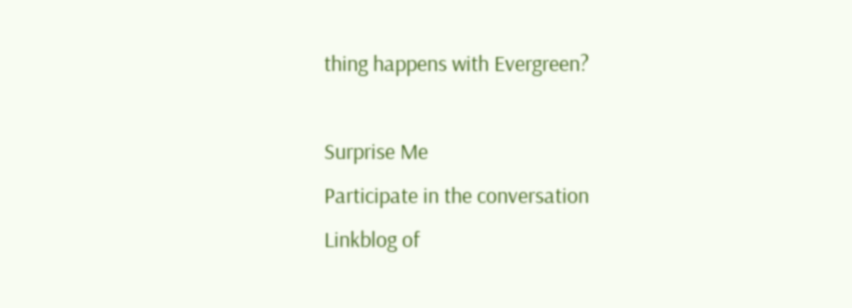thing happens with Evergreen?

Surprise Me
Participate in the conversation
Linkblog of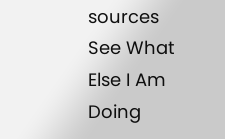sources
See What Else I Am Doing